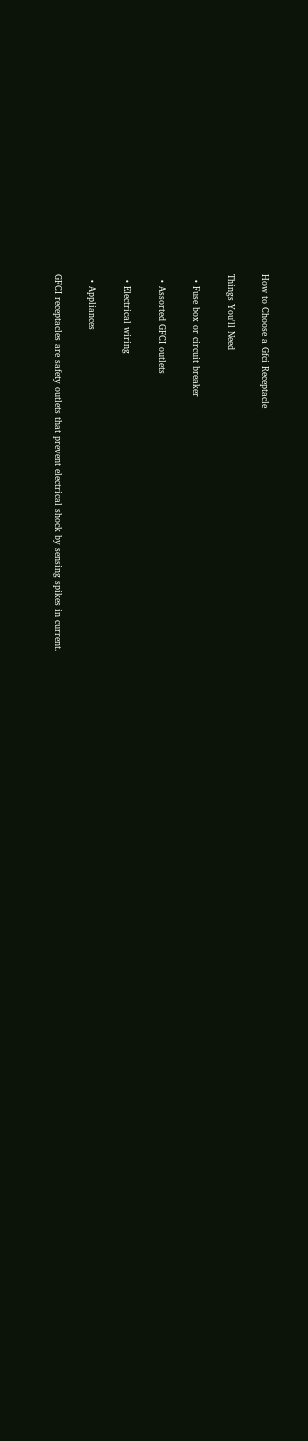How to Choose a Gfci Receptacle

Things You'll Need

  • Fuse box or circuit breaker

  • Assorted GFCI outlets

  • Electrical wiring

  • Appliances

GFCI receptacles are safety outlets that prevent electrical shock by sensing spikes in current.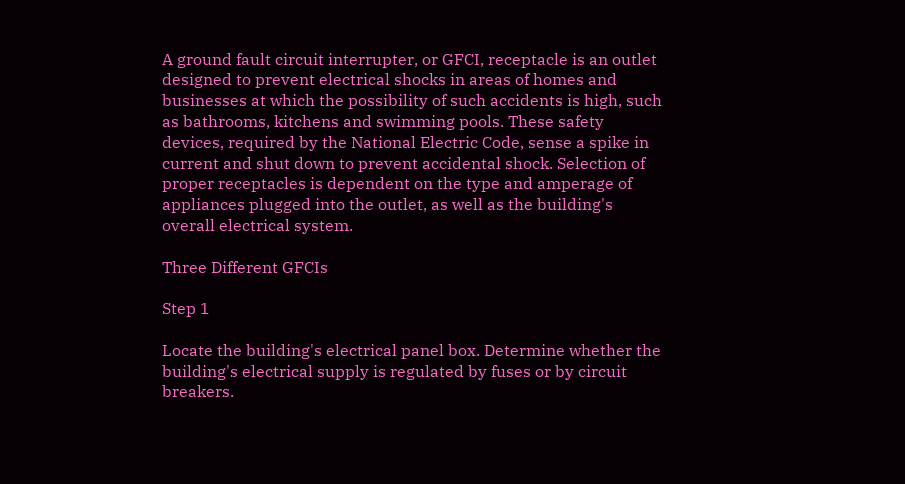A ground fault circuit interrupter, or GFCI, receptacle is an outlet designed to prevent electrical shocks in areas of homes and businesses at which the possibility of such accidents is high, such as bathrooms, kitchens and swimming pools. These safety devices, required by the National Electric Code, sense a spike in current and shut down to prevent accidental shock. Selection of proper receptacles is dependent on the type and amperage of appliances plugged into the outlet, as well as the building's overall electrical system.

Three Different GFCIs

Step 1

Locate the building's electrical panel box. Determine whether the building's electrical supply is regulated by fuses or by circuit breakers.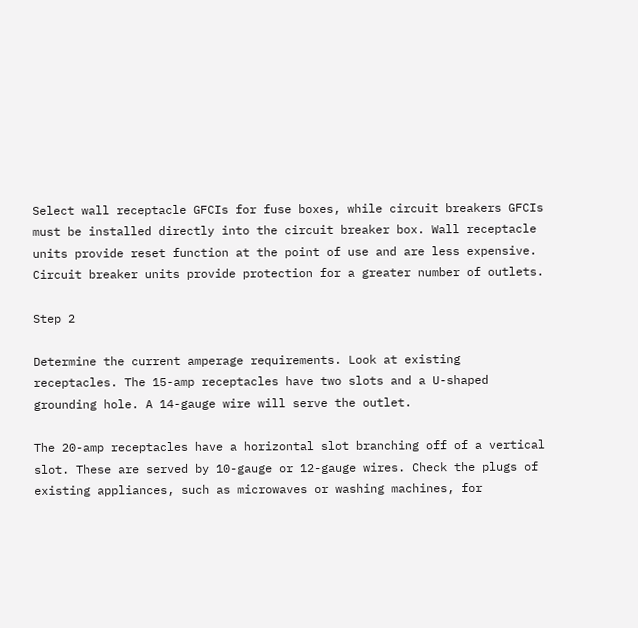Select wall receptacle GFCIs for fuse boxes, while circuit breakers GFCIs must be installed directly into the circuit breaker box. Wall receptacle units provide reset function at the point of use and are less expensive. Circuit breaker units provide protection for a greater number of outlets.

Step 2

Determine the current amperage requirements. Look at existing receptacles. The 15-amp receptacles have two slots and a U-shaped grounding hole. A 14-gauge wire will serve the outlet.

The 20-amp receptacles have a horizontal slot branching off of a vertical slot. These are served by 10-gauge or 12-gauge wires. Check the plugs of existing appliances, such as microwaves or washing machines, for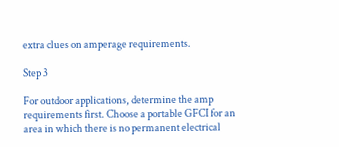extra clues on amperage requirements.

Step 3

For outdoor applications, determine the amp requirements first. Choose a portable GFCI for an area in which there is no permanent electrical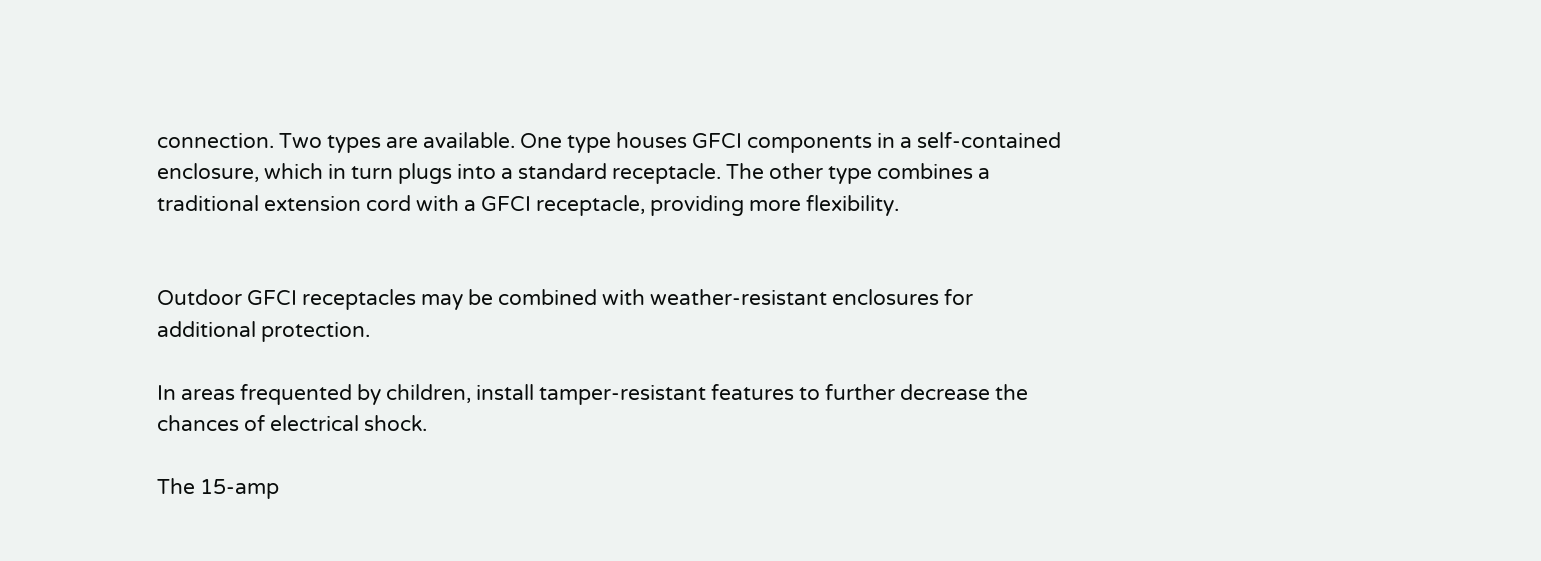connection. Two types are available. One type houses GFCI components in a self-contained enclosure, which in turn plugs into a standard receptacle. The other type combines a traditional extension cord with a GFCI receptacle, providing more flexibility.


Outdoor GFCI receptacles may be combined with weather-resistant enclosures for additional protection.

In areas frequented by children, install tamper-resistant features to further decrease the chances of electrical shock.

The 15-amp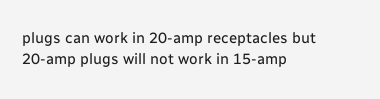plugs can work in 20-amp receptacles but 20-amp plugs will not work in 15-amp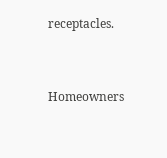receptacles.


Homeowners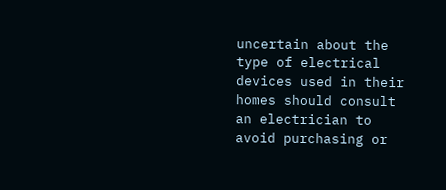uncertain about the type of electrical devices used in their homes should consult an electrician to avoid purchasing or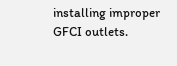installing improper GFCI outlets.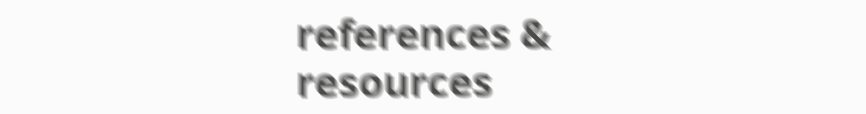references & resources